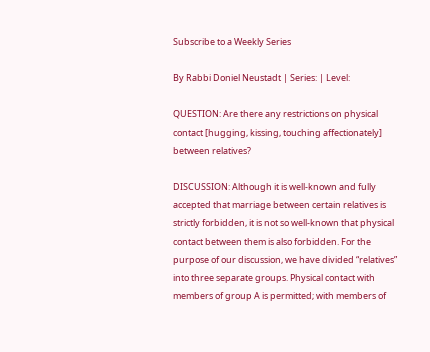Subscribe to a Weekly Series

By Rabbi Doniel Neustadt | Series: | Level:

QUESTION: Are there any restrictions on physical contact [hugging, kissing, touching affectionately] between relatives?

DISCUSSION: Although it is well-known and fully accepted that marriage between certain relatives is strictly forbidden, it is not so well-known that physical contact between them is also forbidden. For the purpose of our discussion, we have divided “relatives” into three separate groups. Physical contact with members of group A is permitted; with members of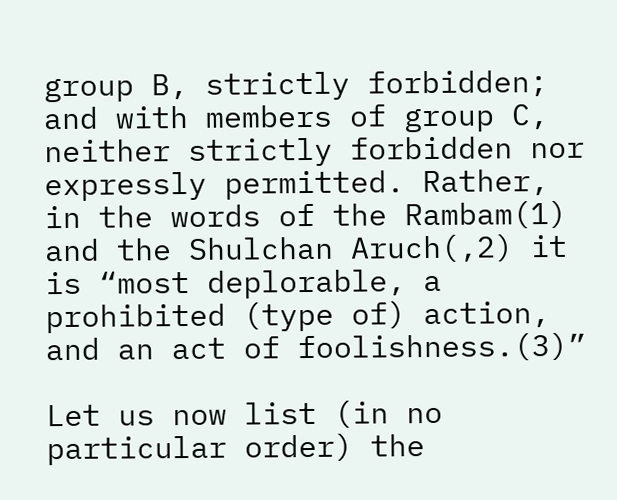group B, strictly forbidden; and with members of group C, neither strictly forbidden nor expressly permitted. Rather, in the words of the Rambam(1) and the Shulchan Aruch(,2) it is “most deplorable, a prohibited (type of) action, and an act of foolishness.(3)”

Let us now list (in no particular order) the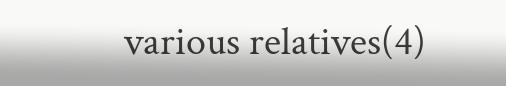various relatives(4)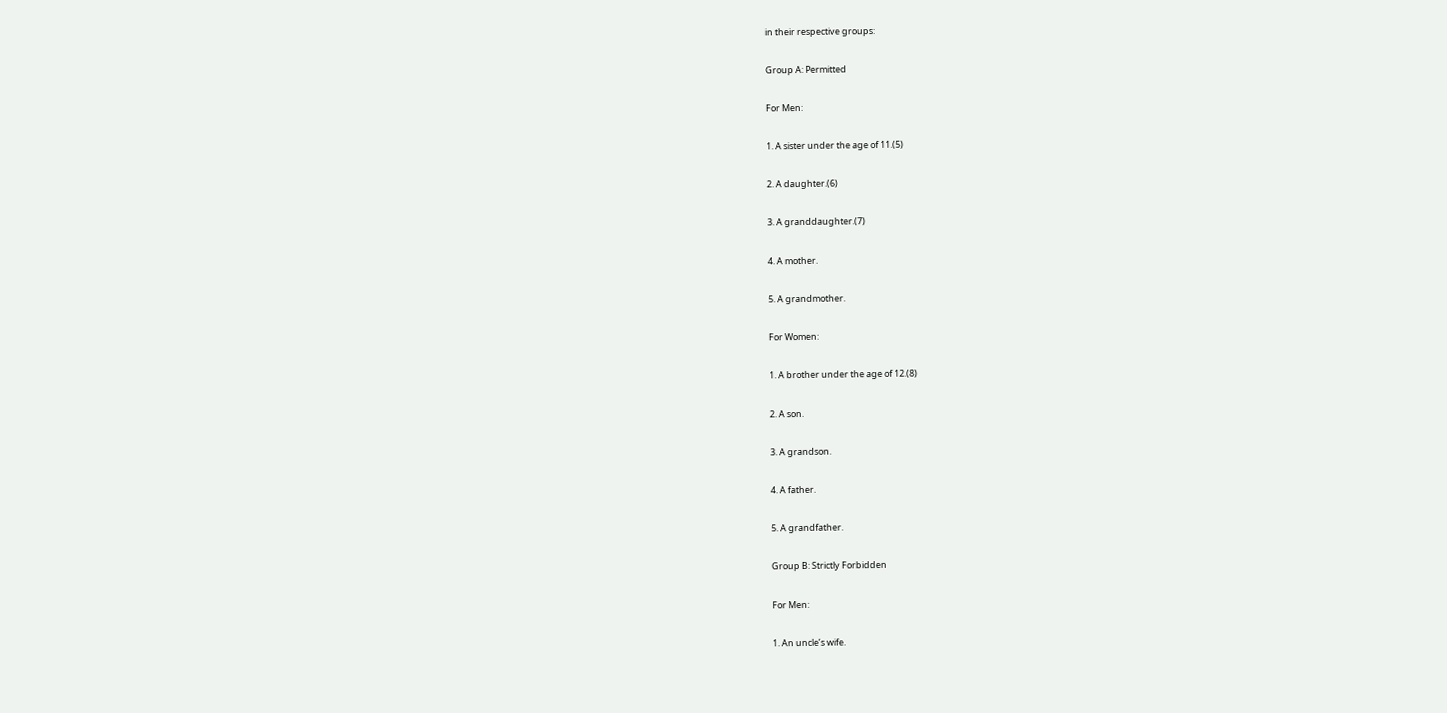in their respective groups:

Group A: Permitted

For Men:

1. A sister under the age of 11.(5)

2. A daughter.(6)

3. A granddaughter.(7)

4. A mother.

5. A grandmother.

For Women:

1. A brother under the age of 12.(8)

2. A son.

3. A grandson.

4. A father.

5. A grandfather.

Group B: Strictly Forbidden

For Men:

1. An uncle’s wife.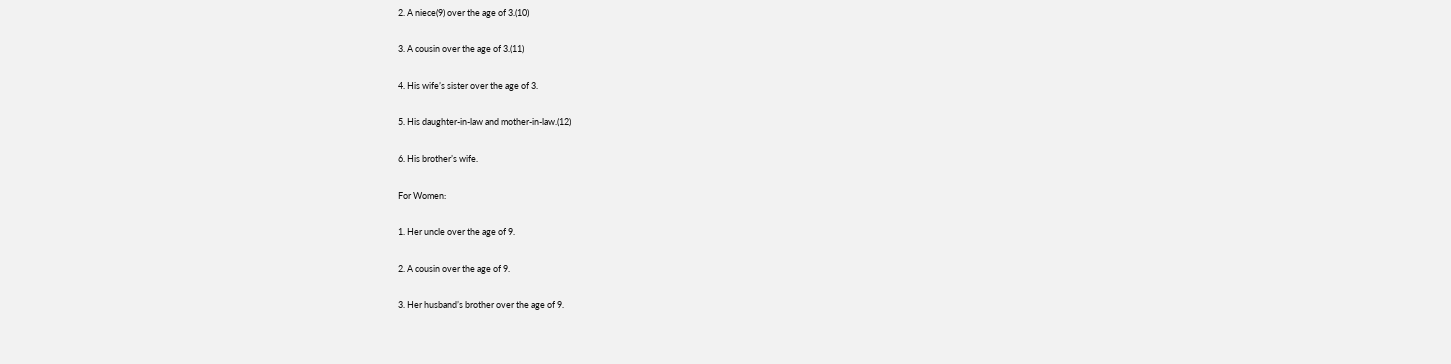2. A niece(9) over the age of 3.(10)

3. A cousin over the age of 3.(11)

4. His wife’s sister over the age of 3.

5. His daughter-in-law and mother-in-law.(12)

6. His brother’s wife.

For Women:

1. Her uncle over the age of 9.

2. A cousin over the age of 9.

3. Her husband’s brother over the age of 9.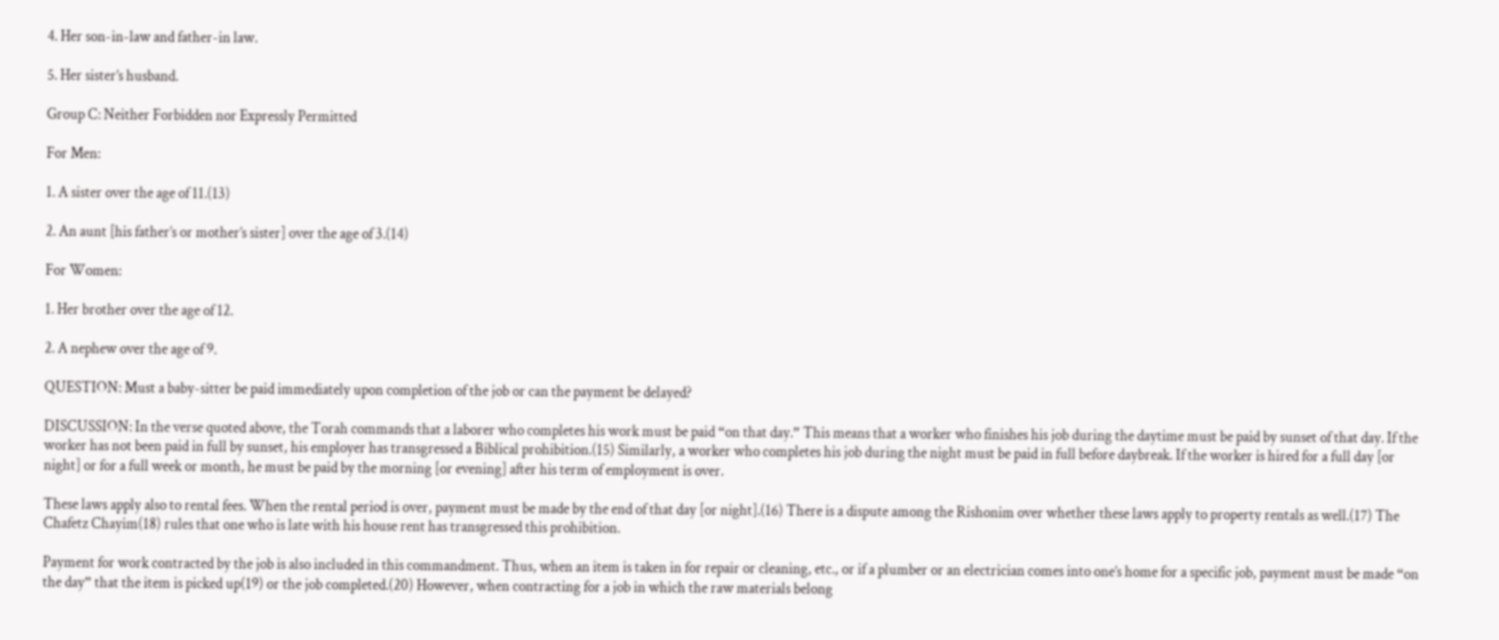4. Her son-in-law and father-in law.

5. Her sister’s husband.

Group C: Neither Forbidden nor Expressly Permitted

For Men:

1. A sister over the age of 11.(13)

2. An aunt [his father’s or mother’s sister] over the age of 3.(14)

For Women:

1. Her brother over the age of 12.

2. A nephew over the age of 9.

QUESTION: Must a baby-sitter be paid immediately upon completion of the job or can the payment be delayed?

DISCUSSION: In the verse quoted above, the Torah commands that a laborer who completes his work must be paid “on that day.” This means that a worker who finishes his job during the daytime must be paid by sunset of that day. If the worker has not been paid in full by sunset, his employer has transgressed a Biblical prohibition.(15) Similarly, a worker who completes his job during the night must be paid in full before daybreak. If the worker is hired for a full day [or night] or for a full week or month, he must be paid by the morning [or evening] after his term of employment is over.

These laws apply also to rental fees. When the rental period is over, payment must be made by the end of that day [or night].(16) There is a dispute among the Rishonim over whether these laws apply to property rentals as well.(17) The Chafetz Chayim(18) rules that one who is late with his house rent has transgressed this prohibition.

Payment for work contracted by the job is also included in this commandment. Thus, when an item is taken in for repair or cleaning, etc., or if a plumber or an electrician comes into one’s home for a specific job, payment must be made “on the day” that the item is picked up(19) or the job completed.(20) However, when contracting for a job in which the raw materials belong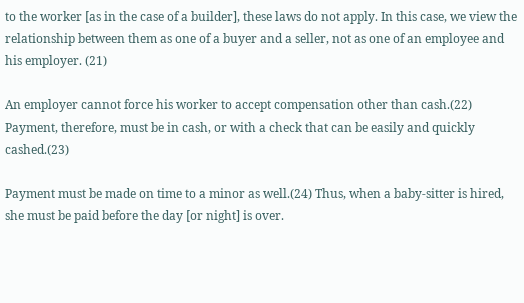to the worker [as in the case of a builder], these laws do not apply. In this case, we view the relationship between them as one of a buyer and a seller, not as one of an employee and his employer. (21)

An employer cannot force his worker to accept compensation other than cash.(22) Payment, therefore, must be in cash, or with a check that can be easily and quickly cashed.(23)

Payment must be made on time to a minor as well.(24) Thus, when a baby-sitter is hired, she must be paid before the day [or night] is over.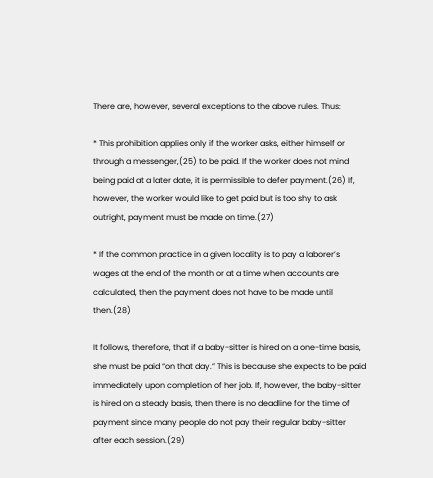There are, however, several exceptions to the above rules. Thus:

* This prohibition applies only if the worker asks, either himself or through a messenger,(25) to be paid. If the worker does not mind being paid at a later date, it is permissible to defer payment.(26) If, however, the worker would like to get paid but is too shy to ask outright, payment must be made on time.(27)

* If the common practice in a given locality is to pay a laborer’s wages at the end of the month or at a time when accounts are calculated, then the payment does not have to be made until then.(28)

It follows, therefore, that if a baby-sitter is hired on a one-time basis, she must be paid “on that day.” This is because she expects to be paid immediately upon completion of her job. If, however, the baby-sitter is hired on a steady basis, then there is no deadline for the time of payment since many people do not pay their regular baby-sitter after each session.(29)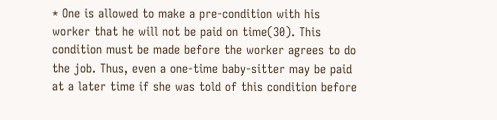* One is allowed to make a pre-condition with his worker that he will not be paid on time(30). This condition must be made before the worker agrees to do the job. Thus, even a one-time baby-sitter may be paid at a later time if she was told of this condition before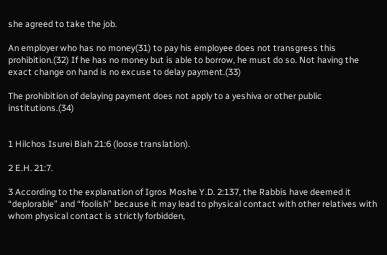she agreed to take the job.

An employer who has no money(31) to pay his employee does not transgress this prohibition.(32) If he has no money but is able to borrow, he must do so. Not having the exact change on hand is no excuse to delay payment.(33)

The prohibition of delaying payment does not apply to a yeshiva or other public institutions.(34)


1 Hilchos Isurei Biah 21:6 (loose translation).

2 E.H. 21:7.

3 According to the explanation of Igros Moshe Y.D. 2:137, the Rabbis have deemed it “deplorable” and “foolish” because it may lead to physical contact with other relatives with whom physical contact is strictly forbidden,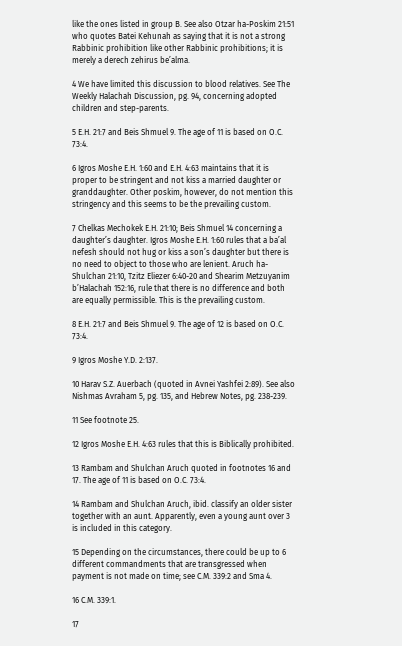like the ones listed in group B. See also Otzar ha-Poskim 21:51 who quotes Batei Kehunah as saying that it is not a strong Rabbinic prohibition like other Rabbinic prohibitions; it is merely a derech zehirus be’alma.

4 We have limited this discussion to blood relatives. See The Weekly Halachah Discussion, pg. 94, concerning adopted children and step-parents.

5 E.H. 21:7 and Beis Shmuel 9. The age of 11 is based on O.C. 73:4.

6 Igros Moshe E.H. 1:60 and E.H. 4:63 maintains that it is proper to be stringent and not kiss a married daughter or granddaughter. Other poskim, however, do not mention this stringency and this seems to be the prevailing custom.

7 Chelkas Mechokek E.H. 21:10; Beis Shmuel 14 concerning a daughter’s daughter. Igros Moshe E.H. 1:60 rules that a ba’al nefesh should not hug or kiss a son’s daughter but there is no need to object to those who are lenient. Aruch ha-Shulchan 21:10, Tzitz Eliezer 6:40-20 and Shearim Metzuyanim b’Halachah 152:16, rule that there is no difference and both are equally permissible. This is the prevailing custom.

8 E.H. 21:7 and Beis Shmuel 9. The age of 12 is based on O.C. 73:4.

9 Igros Moshe Y.D. 2:137.

10 Harav S.Z. Auerbach (quoted in Avnei Yashfei 2:89). See also Nishmas Avraham 5, pg. 135, and Hebrew Notes, pg. 238-239.

11 See footnote 25.

12 Igros Moshe E.H. 4:63 rules that this is Biblically prohibited.

13 Rambam and Shulchan Aruch quoted in footnotes 16 and 17. The age of 11 is based on O.C. 73:4.

14 Rambam and Shulchan Aruch, ibid. classify an older sister together with an aunt. Apparently, even a young aunt over 3 is included in this category.

15 Depending on the circumstances, there could be up to 6 different commandments that are transgressed when payment is not made on time; see C.M. 339:2 and Sma 4.

16 C.M. 339:1.

17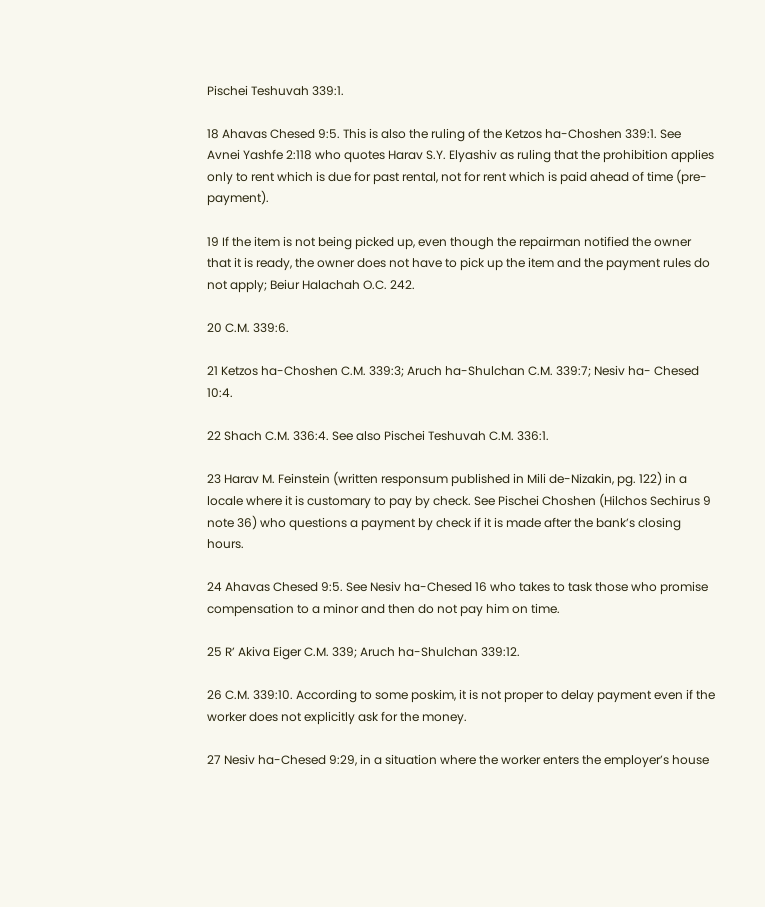Pischei Teshuvah 339:1.

18 Ahavas Chesed 9:5. This is also the ruling of the Ketzos ha-Choshen 339:1. See Avnei Yashfe 2:118 who quotes Harav S.Y. Elyashiv as ruling that the prohibition applies only to rent which is due for past rental, not for rent which is paid ahead of time (pre-payment).

19 If the item is not being picked up, even though the repairman notified the owner that it is ready, the owner does not have to pick up the item and the payment rules do not apply; Beiur Halachah O.C. 242.

20 C.M. 339:6.

21 Ketzos ha-Choshen C.M. 339:3; Aruch ha-Shulchan C.M. 339:7; Nesiv ha- Chesed 10:4.

22 Shach C.M. 336:4. See also Pischei Teshuvah C.M. 336:1.

23 Harav M. Feinstein (written responsum published in Mili de-Nizakin, pg. 122) in a locale where it is customary to pay by check. See Pischei Choshen (Hilchos Sechirus 9 note 36) who questions a payment by check if it is made after the bank’s closing hours.

24 Ahavas Chesed 9:5. See Nesiv ha-Chesed 16 who takes to task those who promise compensation to a minor and then do not pay him on time.

25 R’ Akiva Eiger C.M. 339; Aruch ha-Shulchan 339:12.

26 C.M. 339:10. According to some poskim, it is not proper to delay payment even if the worker does not explicitly ask for the money.

27 Nesiv ha-Chesed 9:29, in a situation where the worker enters the employer’s house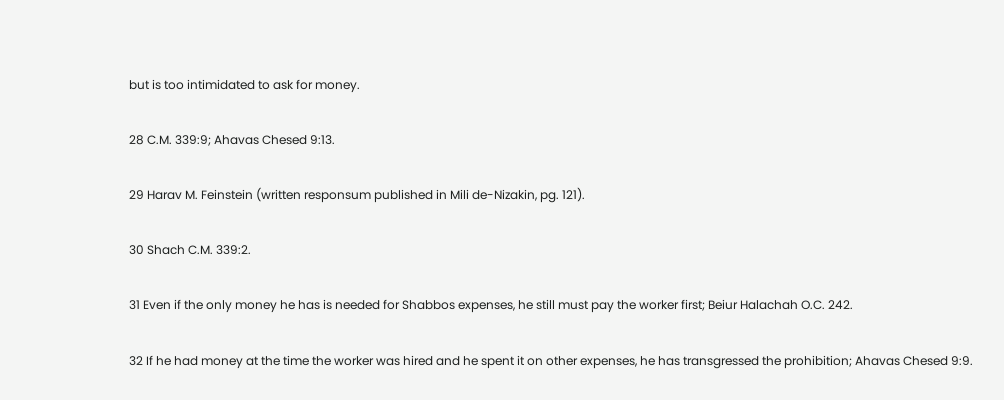but is too intimidated to ask for money.

28 C.M. 339:9; Ahavas Chesed 9:13.

29 Harav M. Feinstein (written responsum published in Mili de-Nizakin, pg. 121).

30 Shach C.M. 339:2.

31 Even if the only money he has is needed for Shabbos expenses, he still must pay the worker first; Beiur Halachah O.C. 242.

32 If he had money at the time the worker was hired and he spent it on other expenses, he has transgressed the prohibition; Ahavas Chesed 9:9.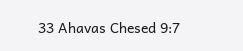33 Ahavas Chesed 9:7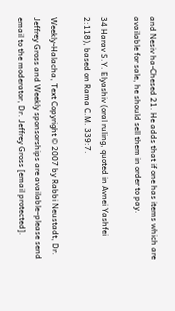and Nesiv ha-Chesed 21. He adds that if one has items which are available for sale, he should sell them in order to pay.

34 Harav S.Y. Elyashiv (oral ruling, quoted in Avnei Yashfei 2:118), based on Rama C.M. 339:7.

Weekly-Halacha, Text Copyright © 2007 by Rabbi Neustadt, Dr. Jeffrey Gross and Weekly sponsorships are available–please send email to the moderator, Dr. Jeffrey Gross [email protected].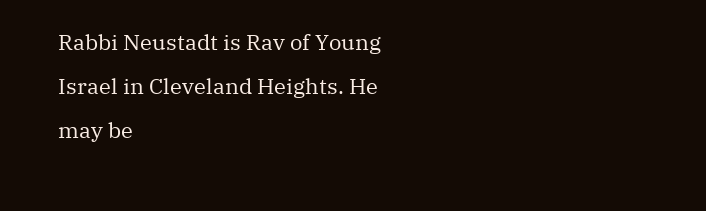Rabbi Neustadt is Rav of Young Israel in Cleveland Heights. He may be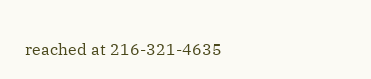reached at 216-321-4635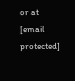or at [email protected]